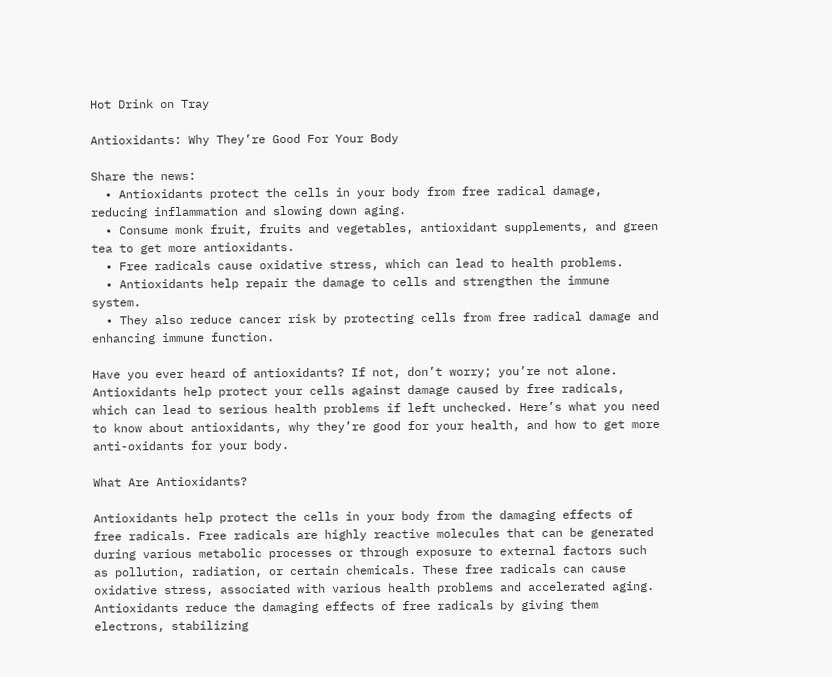Hot Drink on Tray

Antioxidants: Why They’re Good For Your Body

Share the news:
  • Antioxidants protect the cells in your body from free radical damage, reducing inflammation and slowing down aging.
  • Consume monk fruit, fruits and vegetables, antioxidant supplements, and green tea to get more antioxidants.
  • Free radicals cause oxidative stress, which can lead to health problems.
  • Antioxidants help repair the damage to cells and strengthen the immune system.
  • They also reduce cancer risk by protecting cells from free radical damage and enhancing immune function.

Have you ever heard of antioxidants? If not, don’t worry; you’re not alone. Antioxidants help protect your cells against damage caused by free radicals, which can lead to serious health problems if left unchecked. Here’s what you need to know about antioxidants, why they’re good for your health, and how to get more anti-oxidants for your body.

What Are Antioxidants?

Antioxidants help protect the cells in your body from the damaging effects of free radicals. Free radicals are highly reactive molecules that can be generated during various metabolic processes or through exposure to external factors such as pollution, radiation, or certain chemicals. These free radicals can cause oxidative stress, associated with various health problems and accelerated aging. Antioxidants reduce the damaging effects of free radicals by giving them electrons, stabilizing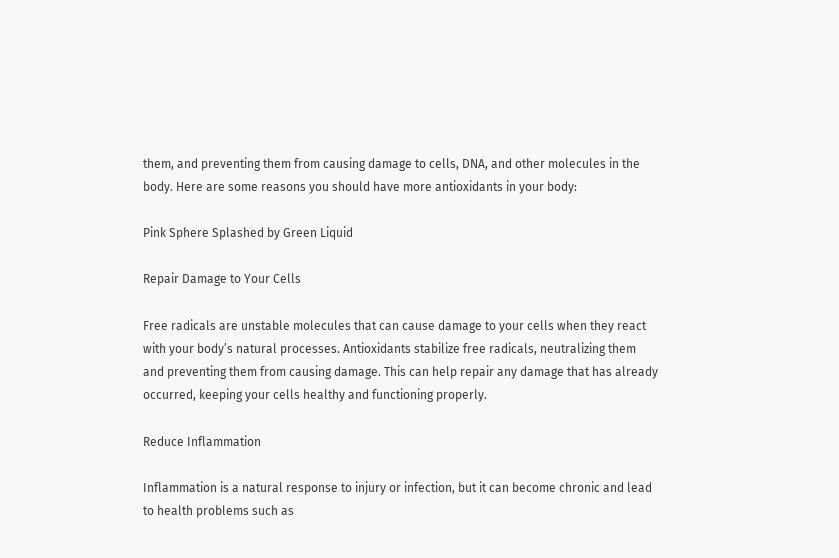them, and preventing them from causing damage to cells, DNA, and other molecules in the body. Here are some reasons you should have more antioxidants in your body:

Pink Sphere Splashed by Green Liquid

Repair Damage to Your Cells

Free radicals are unstable molecules that can cause damage to your cells when they react with your body’s natural processes. Antioxidants stabilize free radicals, neutralizing them and preventing them from causing damage. This can help repair any damage that has already occurred, keeping your cells healthy and functioning properly.

Reduce Inflammation

Inflammation is a natural response to injury or infection, but it can become chronic and lead to health problems such as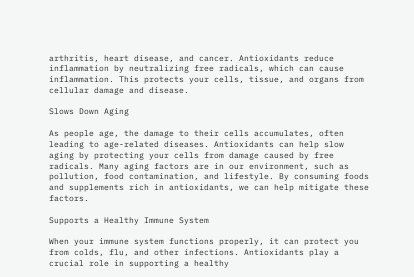arthritis, heart disease, and cancer. Antioxidants reduce inflammation by neutralizing free radicals, which can cause inflammation. This protects your cells, tissue, and organs from cellular damage and disease.

Slows Down Aging

As people age, the damage to their cells accumulates, often leading to age-related diseases. Antioxidants can help slow aging by protecting your cells from damage caused by free radicals. Many aging factors are in our environment, such as pollution, food contamination, and lifestyle. By consuming foods and supplements rich in antioxidants, we can help mitigate these factors.

Supports a Healthy Immune System

When your immune system functions properly, it can protect you from colds, flu, and other infections. Antioxidants play a crucial role in supporting a healthy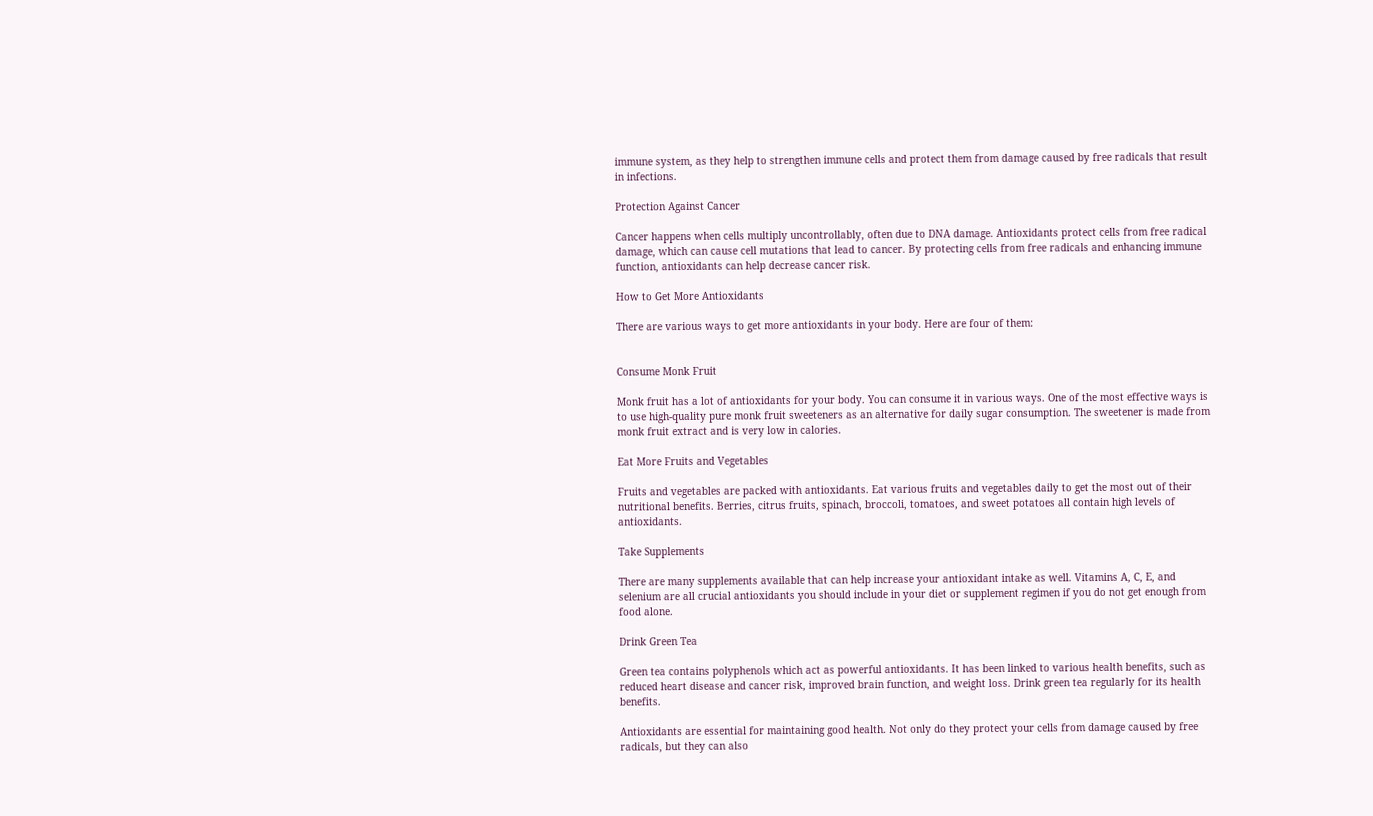immune system, as they help to strengthen immune cells and protect them from damage caused by free radicals that result in infections.

Protection Against Cancer

Cancer happens when cells multiply uncontrollably, often due to DNA damage. Antioxidants protect cells from free radical damage, which can cause cell mutations that lead to cancer. By protecting cells from free radicals and enhancing immune function, antioxidants can help decrease cancer risk.

How to Get More Antioxidants

There are various ways to get more antioxidants in your body. Here are four of them:


Consume Monk Fruit

Monk fruit has a lot of antioxidants for your body. You can consume it in various ways. One of the most effective ways is to use high-quality pure monk fruit sweeteners as an alternative for daily sugar consumption. The sweetener is made from monk fruit extract and is very low in calories.

Eat More Fruits and Vegetables

Fruits and vegetables are packed with antioxidants. Eat various fruits and vegetables daily to get the most out of their nutritional benefits. Berries, citrus fruits, spinach, broccoli, tomatoes, and sweet potatoes all contain high levels of antioxidants.

Take Supplements

There are many supplements available that can help increase your antioxidant intake as well. Vitamins A, C, E, and selenium are all crucial antioxidants you should include in your diet or supplement regimen if you do not get enough from food alone.

Drink Green Tea

Green tea contains polyphenols which act as powerful antioxidants. It has been linked to various health benefits, such as reduced heart disease and cancer risk, improved brain function, and weight loss. Drink green tea regularly for its health benefits.

Antioxidants are essential for maintaining good health. Not only do they protect your cells from damage caused by free radicals, but they can also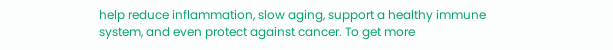help reduce inflammation, slow aging, support a healthy immune system, and even protect against cancer. To get more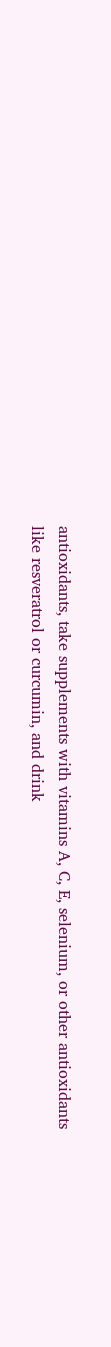antioxidants, take supplements with vitamins A, C, E, selenium, or other antioxidants like resveratrol or curcumin, and drink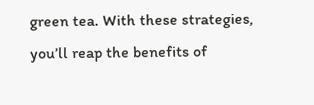green tea. With these strategies, you’ll reap the benefits of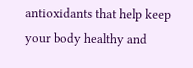antioxidants that help keep your body healthy and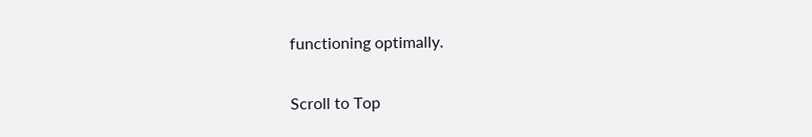functioning optimally.

Scroll to Top